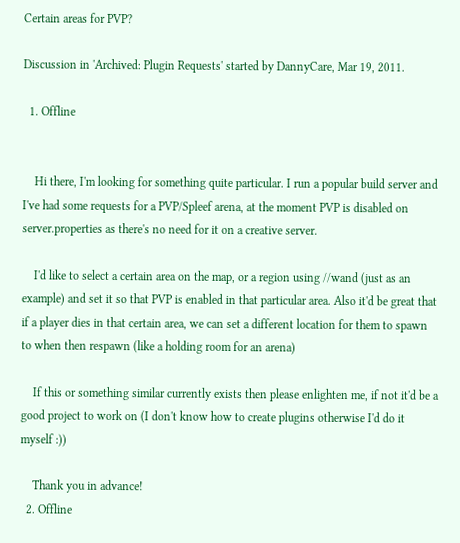Certain areas for PVP?

Discussion in 'Archived: Plugin Requests' started by DannyCare, Mar 19, 2011.

  1. Offline


    Hi there, I'm looking for something quite particular. I run a popular build server and I've had some requests for a PVP/Spleef arena, at the moment PVP is disabled on server.properties as there's no need for it on a creative server.

    I'd like to select a certain area on the map, or a region using //wand (just as an example) and set it so that PVP is enabled in that particular area. Also it'd be great that if a player dies in that certain area, we can set a different location for them to spawn to when then respawn (like a holding room for an arena)

    If this or something similar currently exists then please enlighten me, if not it'd be a good project to work on (I don't know how to create plugins otherwise I'd do it myself :))

    Thank you in advance!
  2. Offline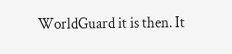WorldGuard it is then. It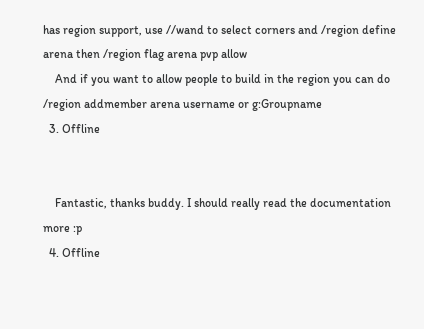has region support, use //wand to select corners and /region define arena then /region flag arena pvp allow
    And if you want to allow people to build in the region you can do /region addmember arena username or g:Groupname
  3. Offline


    Fantastic, thanks buddy. I should really read the documentation more :p
  4. Offline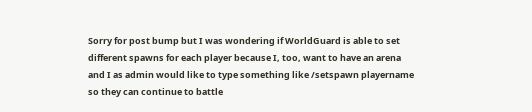Sorry for post bump but I was wondering if WorldGuard is able to set different spawns for each player because I, too, want to have an arena and I as admin would like to type something like /setspawn playername so they can continue to battle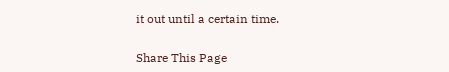it out until a certain time.


Share This Page